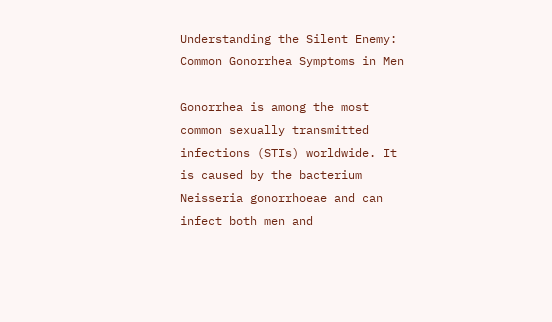Understanding the Silent Enemy: Common Gonorrhea Symptoms in Men

Gonorrhea is among the most common sexually transmitted infections (STIs) worldwide. It is caused by the bacterium Neisseria gonorrhoeae and can infect both men and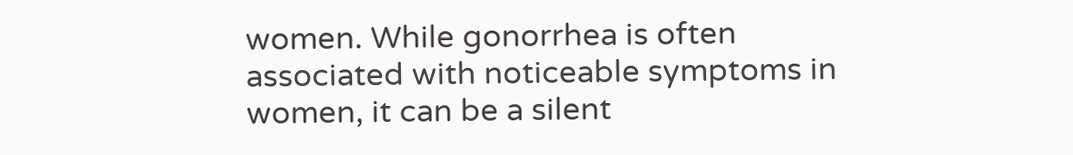women. While gonorrhea is often associated with noticeable symptoms in women, it can be a silent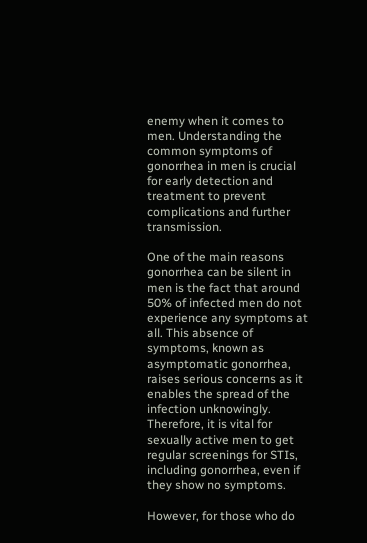enemy when it comes to men. Understanding the common symptoms of gonorrhea in men is crucial for early detection and treatment to prevent complications and further transmission.

One of the main reasons gonorrhea can be silent in men is the fact that around 50% of infected men do not experience any symptoms at all. This absence of symptoms, known as asymptomatic gonorrhea, raises serious concerns as it enables the spread of the infection unknowingly. Therefore, it is vital for sexually active men to get regular screenings for STIs, including gonorrhea, even if they show no symptoms.

However, for those who do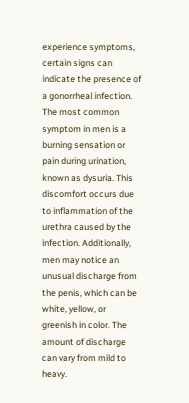experience symptoms, certain signs can indicate the presence of a gonorrheal infection. The most common symptom in men is a burning sensation or pain during urination, known as dysuria. This discomfort occurs due to inflammation of the urethra caused by the infection. Additionally, men may notice an unusual discharge from the penis, which can be white, yellow, or greenish in color. The amount of discharge can vary from mild to heavy.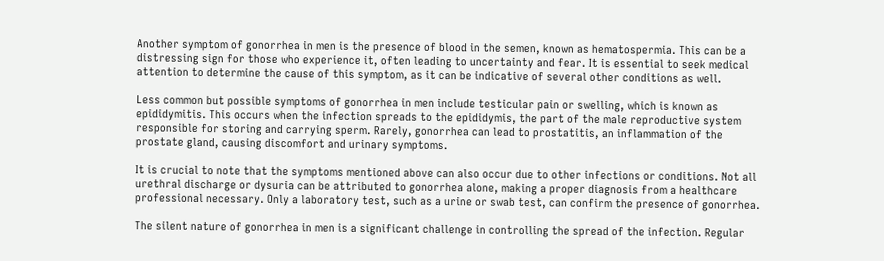Another symptom of gonorrhea in men is the presence of blood in the semen, known as hematospermia. This can be a distressing sign for those who experience it, often leading to uncertainty and fear. It is essential to seek medical attention to determine the cause of this symptom, as it can be indicative of several other conditions as well.

Less common but possible symptoms of gonorrhea in men include testicular pain or swelling, which is known as epididymitis. This occurs when the infection spreads to the epididymis, the part of the male reproductive system responsible for storing and carrying sperm. Rarely, gonorrhea can lead to prostatitis, an inflammation of the prostate gland, causing discomfort and urinary symptoms.

It is crucial to note that the symptoms mentioned above can also occur due to other infections or conditions. Not all urethral discharge or dysuria can be attributed to gonorrhea alone, making a proper diagnosis from a healthcare professional necessary. Only a laboratory test, such as a urine or swab test, can confirm the presence of gonorrhea.

The silent nature of gonorrhea in men is a significant challenge in controlling the spread of the infection. Regular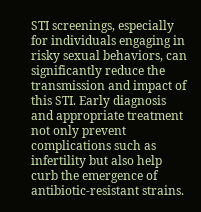STI screenings, especially for individuals engaging in risky sexual behaviors, can significantly reduce the transmission and impact of this STI. Early diagnosis and appropriate treatment not only prevent complications such as infertility but also help curb the emergence of antibiotic-resistant strains.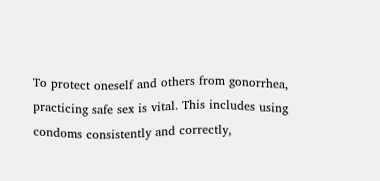To protect oneself and others from gonorrhea, practicing safe sex is vital. This includes using condoms consistently and correctly,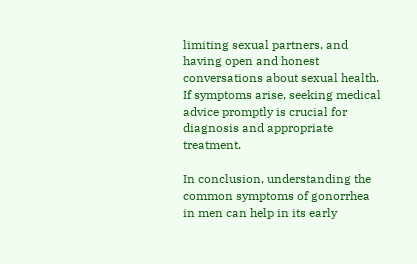limiting sexual partners, and having open and honest conversations about sexual health. If symptoms arise, seeking medical advice promptly is crucial for diagnosis and appropriate treatment.

In conclusion, understanding the common symptoms of gonorrhea in men can help in its early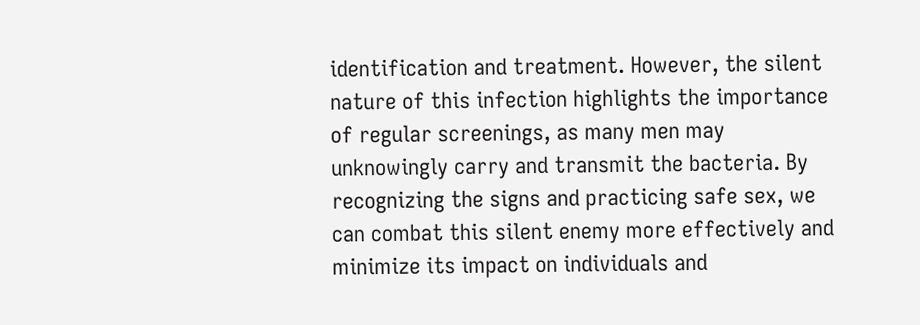identification and treatment. However, the silent nature of this infection highlights the importance of regular screenings, as many men may unknowingly carry and transmit the bacteria. By recognizing the signs and practicing safe sex, we can combat this silent enemy more effectively and minimize its impact on individuals and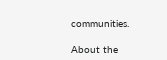communities.

About the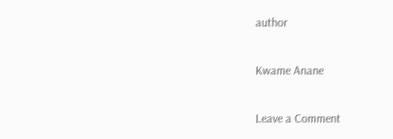author

Kwame Anane

Leave a Comment